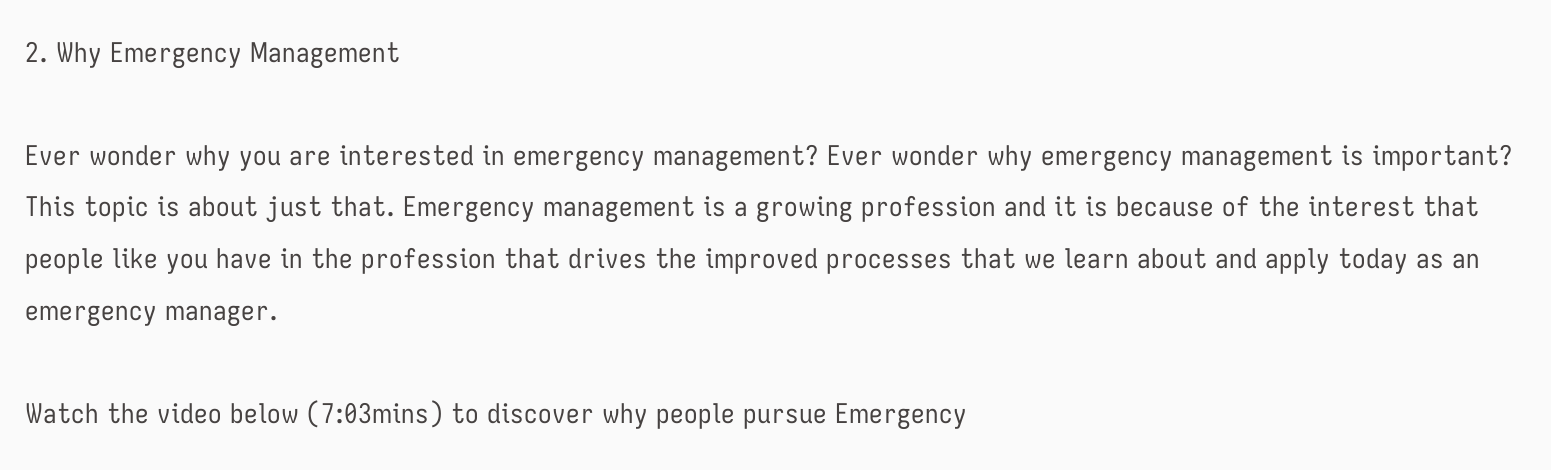2. Why Emergency Management

Ever wonder why you are interested in emergency management? Ever wonder why emergency management is important? This topic is about just that. Emergency management is a growing profession and it is because of the interest that people like you have in the profession that drives the improved processes that we learn about and apply today as an emergency manager.

Watch the video below (7:03mins) to discover why people pursue Emergency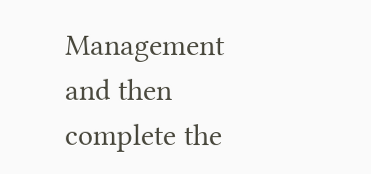Management and then complete the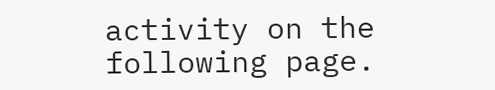activity on the following page.